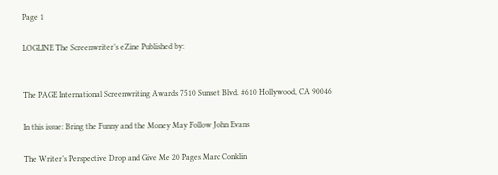Page 1

LOGLINE The Screenwriter’s eZine Published by:


The PAGE International Screenwriting Awards 7510 Sunset Blvd. #610 Hollywood, CA 90046

In this issue: Bring the Funny and the Money May Follow John Evans

The Writer’s Perspective Drop and Give Me 20 Pages Marc Conklin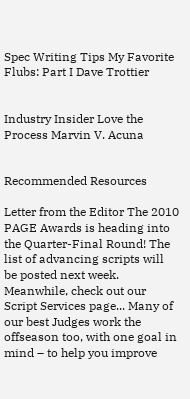Spec Writing Tips My Favorite Flubs: Part I Dave Trottier


Industry Insider Love the Process Marvin V. Acuna


Recommended Resources

Letter from the Editor The 2010 PAGE Awards is heading into the Quarter-Final Round! The list of advancing scripts will be posted next week. Meanwhile, check out our Script Services page... Many of our best Judges work the offseason too, with one goal in mind – to help you improve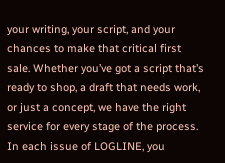your writing, your script, and your chances to make that critical first sale. Whether you’ve got a script that’s ready to shop, a draft that needs work, or just a concept, we have the right service for every stage of the process. In each issue of LOGLINE, you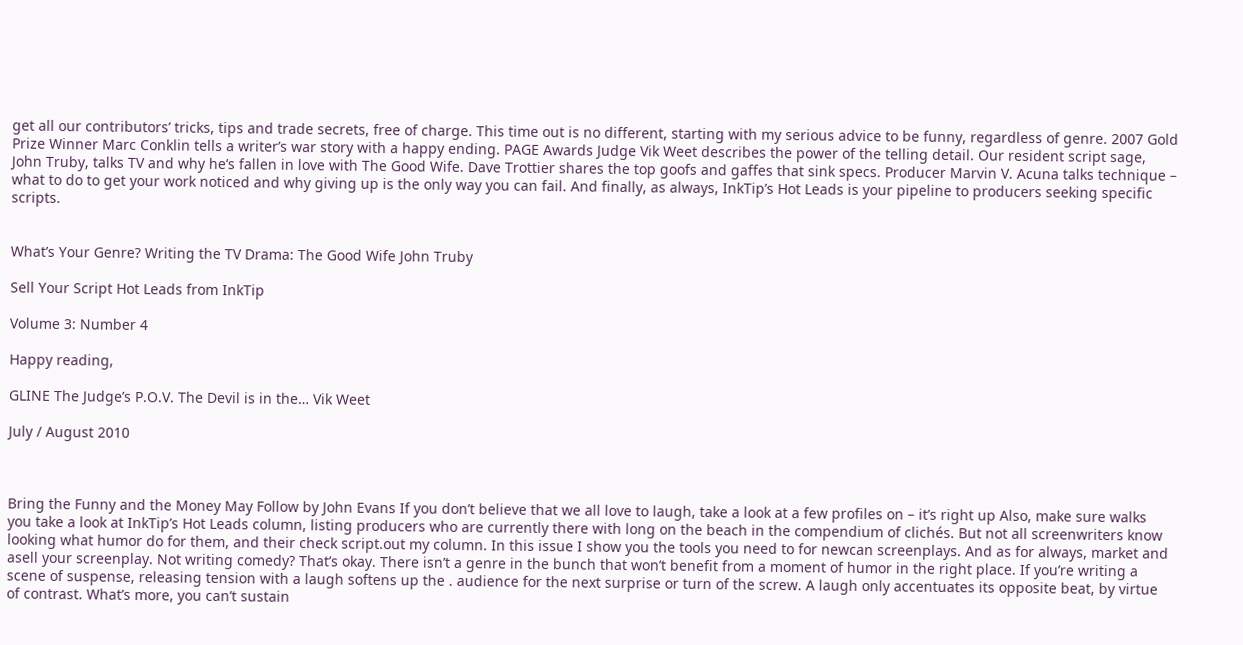get all our contributors’ tricks, tips and trade secrets, free of charge. This time out is no different, starting with my serious advice to be funny, regardless of genre. 2007 Gold Prize Winner Marc Conklin tells a writer’s war story with a happy ending. PAGE Awards Judge Vik Weet describes the power of the telling detail. Our resident script sage, John Truby, talks TV and why he’s fallen in love with The Good Wife. Dave Trottier shares the top goofs and gaffes that sink specs. Producer Marvin V. Acuna talks technique – what to do to get your work noticed and why giving up is the only way you can fail. And finally, as always, InkTip’s Hot Leads is your pipeline to producers seeking specific scripts.


What’s Your Genre? Writing the TV Drama: The Good Wife John Truby

Sell Your Script Hot Leads from InkTip

Volume 3: Number 4

Happy reading,

GLINE The Judge’s P.O.V. The Devil is in the… Vik Weet

July / August 2010



Bring the Funny and the Money May Follow by John Evans If you don’t believe that we all love to laugh, take a look at a few profiles on – it’s right up Also, make sure walks you take a look at InkTip’s Hot Leads column, listing producers who are currently there with long on the beach in the compendium of clichés. But not all screenwriters know looking what humor do for them, and their check script.out my column. In this issue I show you the tools you need to for newcan screenplays. And as for always, market and asell your screenplay. Not writing comedy? That’s okay. There isn’t a genre in the bunch that won’t benefit from a moment of humor in the right place. If you’re writing a scene of suspense, releasing tension with a laugh softens up the . audience for the next surprise or turn of the screw. A laugh only accentuates its opposite beat, by virtue of contrast. What’s more, you can’t sustain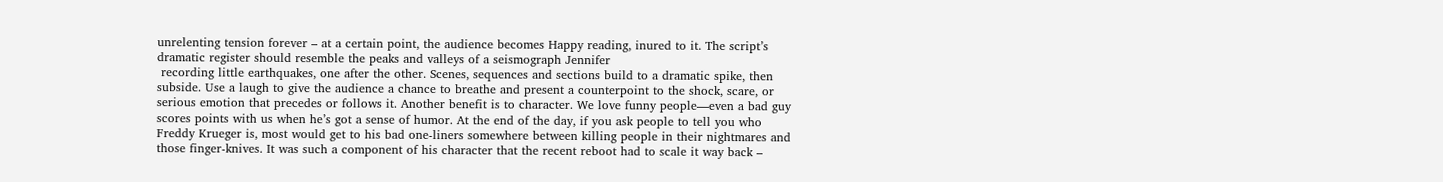unrelenting tension forever – at a certain point, the audience becomes Happy reading, inured to it. The script’s dramatic register should resemble the peaks and valleys of a seismograph Jennifer
 recording little earthquakes, one after the other. Scenes, sequences and sections build to a dramatic spike, then subside. Use a laugh to give the audience a chance to breathe and present a counterpoint to the shock, scare, or serious emotion that precedes or follows it. Another benefit is to character. We love funny people—even a bad guy scores points with us when he’s got a sense of humor. At the end of the day, if you ask people to tell you who Freddy Krueger is, most would get to his bad one-liners somewhere between killing people in their nightmares and those finger-knives. It was such a component of his character that the recent reboot had to scale it way back –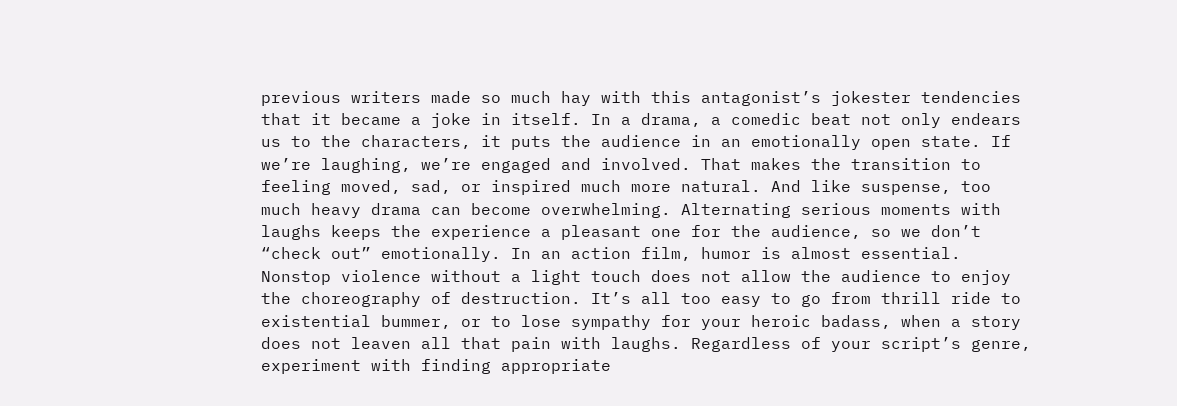previous writers made so much hay with this antagonist’s jokester tendencies that it became a joke in itself. In a drama, a comedic beat not only endears us to the characters, it puts the audience in an emotionally open state. If we’re laughing, we’re engaged and involved. That makes the transition to feeling moved, sad, or inspired much more natural. And like suspense, too much heavy drama can become overwhelming. Alternating serious moments with laughs keeps the experience a pleasant one for the audience, so we don’t “check out” emotionally. In an action film, humor is almost essential. Nonstop violence without a light touch does not allow the audience to enjoy the choreography of destruction. It’s all too easy to go from thrill ride to existential bummer, or to lose sympathy for your heroic badass, when a story does not leaven all that pain with laughs. Regardless of your script’s genre, experiment with finding appropriate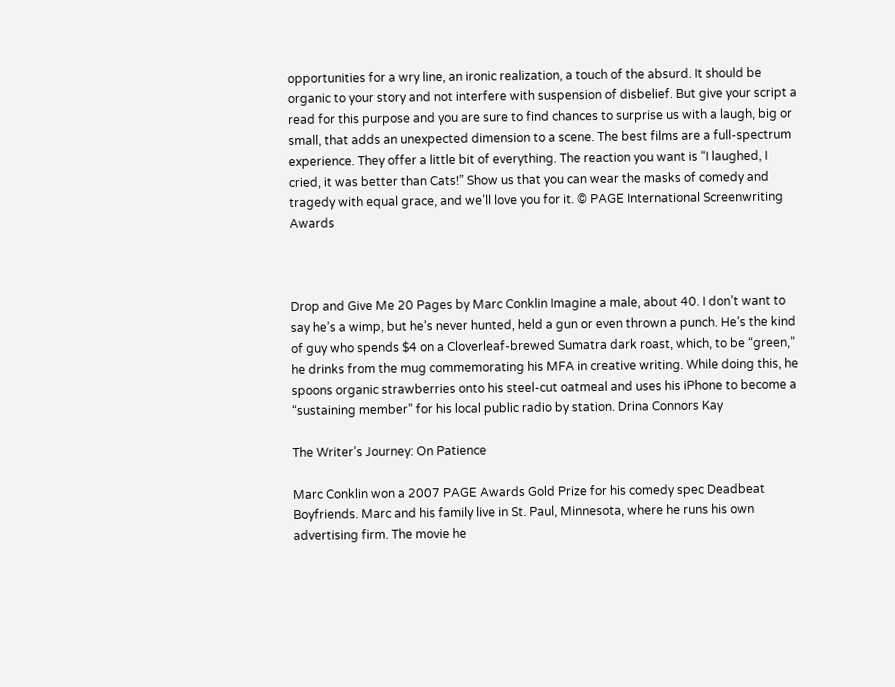opportunities for a wry line, an ironic realization, a touch of the absurd. It should be organic to your story and not interfere with suspension of disbelief. But give your script a read for this purpose and you are sure to find chances to surprise us with a laugh, big or small, that adds an unexpected dimension to a scene. The best films are a full-spectrum experience. They offer a little bit of everything. The reaction you want is “I laughed, I cried, it was better than Cats!” Show us that you can wear the masks of comedy and tragedy with equal grace, and we’ll love you for it. © PAGE International Screenwriting Awards



Drop and Give Me 20 Pages by Marc Conklin Imagine a male, about 40. I don’t want to say he’s a wimp, but he’s never hunted, held a gun or even thrown a punch. He’s the kind of guy who spends $4 on a Cloverleaf-brewed Sumatra dark roast, which, to be “green,” he drinks from the mug commemorating his MFA in creative writing. While doing this, he spoons organic strawberries onto his steel-cut oatmeal and uses his iPhone to become a “sustaining member” for his local public radio by station. Drina Connors Kay

The Writer’s Journey: On Patience

Marc Conklin won a 2007 PAGE Awards Gold Prize for his comedy spec Deadbeat Boyfriends. Marc and his family live in St. Paul, Minnesota, where he runs his own advertising firm. The movie he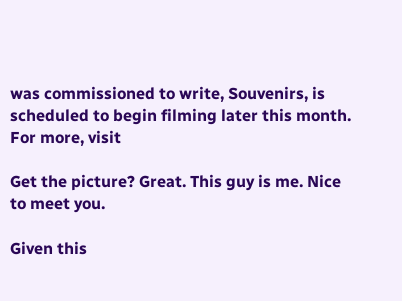was commissioned to write, Souvenirs, is scheduled to begin filming later this month. For more, visit

Get the picture? Great. This guy is me. Nice to meet you.

Given this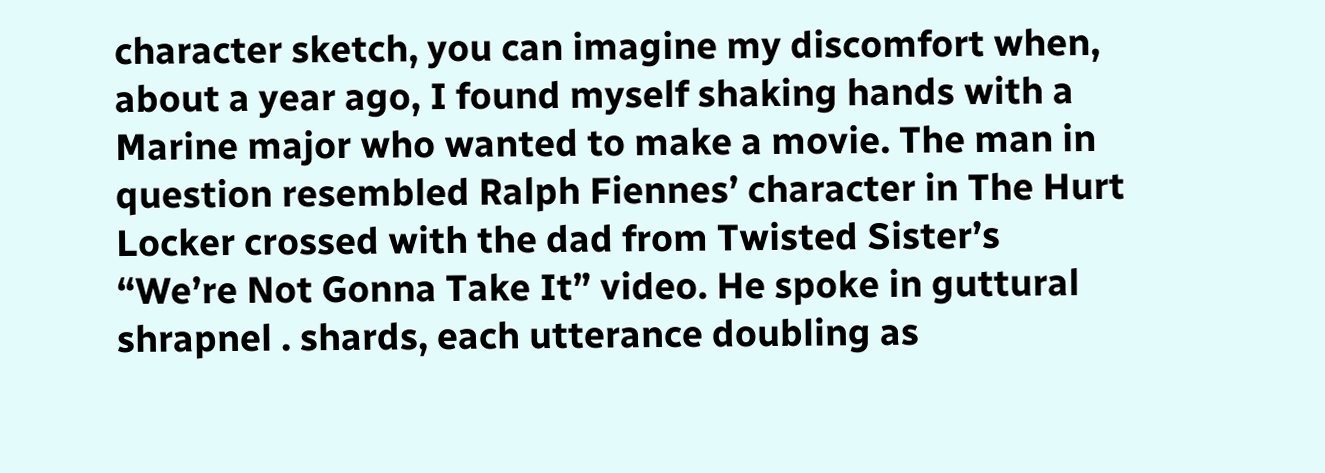character sketch, you can imagine my discomfort when, about a year ago, I found myself shaking hands with a Marine major who wanted to make a movie. The man in question resembled Ralph Fiennes’ character in The Hurt Locker crossed with the dad from Twisted Sister’s “We’re Not Gonna Take It” video. He spoke in guttural shrapnel . shards, each utterance doubling as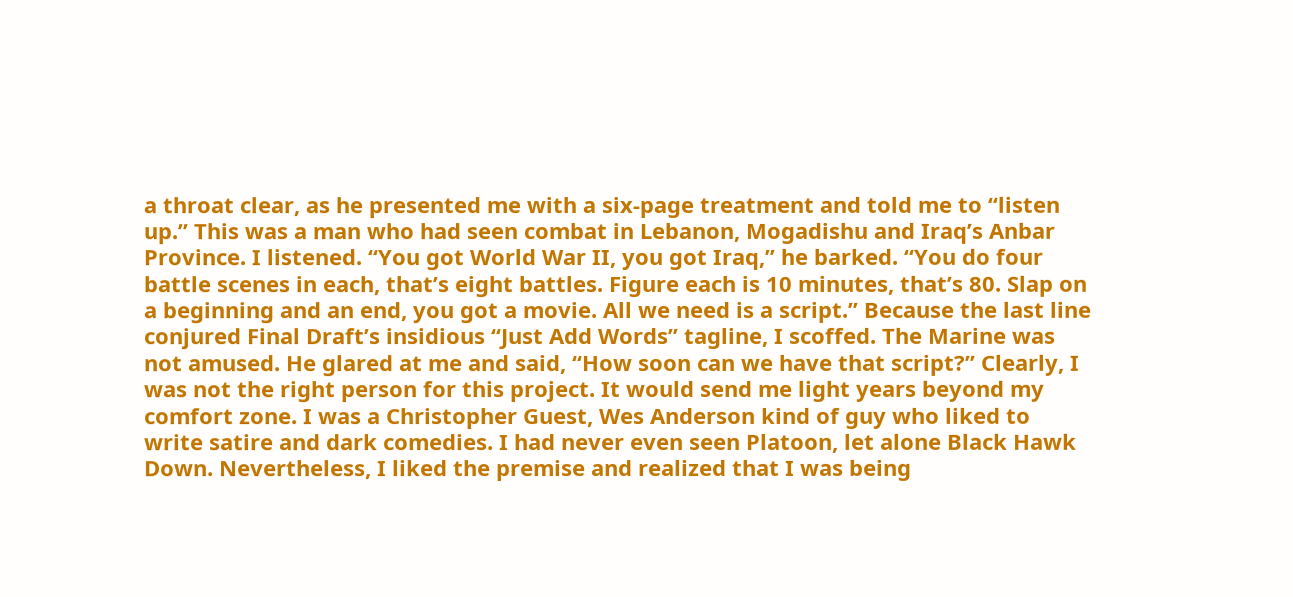a throat clear, as he presented me with a six-page treatment and told me to “listen up.” This was a man who had seen combat in Lebanon, Mogadishu and Iraq’s Anbar Province. I listened. “You got World War II, you got Iraq,” he barked. “You do four battle scenes in each, that’s eight battles. Figure each is 10 minutes, that’s 80. Slap on a beginning and an end, you got a movie. All we need is a script.” Because the last line conjured Final Draft’s insidious “Just Add Words” tagline, I scoffed. The Marine was not amused. He glared at me and said, “How soon can we have that script?” Clearly, I was not the right person for this project. It would send me light years beyond my comfort zone. I was a Christopher Guest, Wes Anderson kind of guy who liked to write satire and dark comedies. I had never even seen Platoon, let alone Black Hawk Down. Nevertheless, I liked the premise and realized that I was being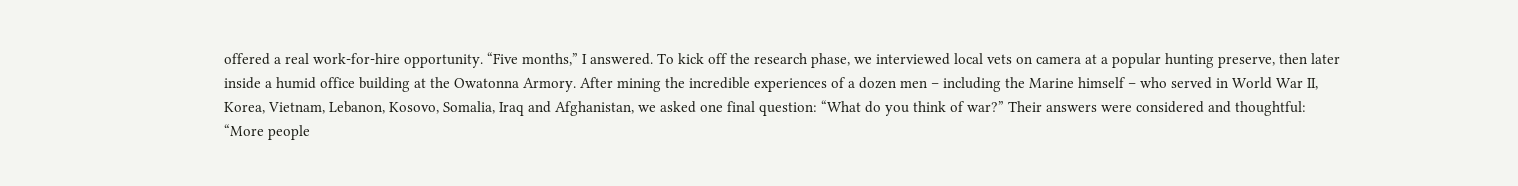offered a real work-for-hire opportunity. “Five months,” I answered. To kick off the research phase, we interviewed local vets on camera at a popular hunting preserve, then later inside a humid office building at the Owatonna Armory. After mining the incredible experiences of a dozen men – including the Marine himself – who served in World War II, Korea, Vietnam, Lebanon, Kosovo, Somalia, Iraq and Afghanistan, we asked one final question: “What do you think of war?” Their answers were considered and thoughtful: “More people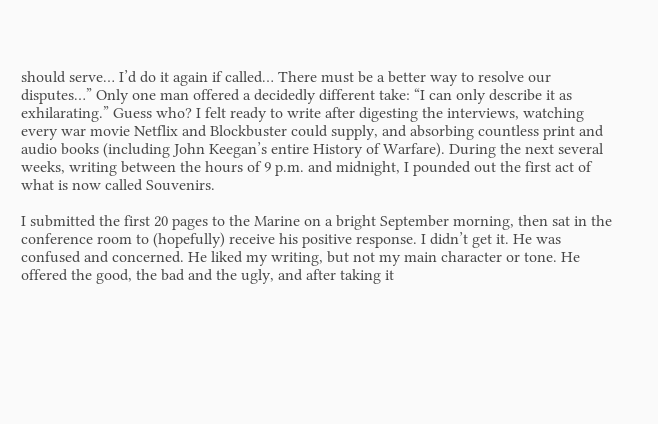should serve… I’d do it again if called… There must be a better way to resolve our disputes…” Only one man offered a decidedly different take: “I can only describe it as exhilarating.” Guess who? I felt ready to write after digesting the interviews, watching every war movie Netflix and Blockbuster could supply, and absorbing countless print and audio books (including John Keegan’s entire History of Warfare). During the next several weeks, writing between the hours of 9 p.m. and midnight, I pounded out the first act of what is now called Souvenirs.

I submitted the first 20 pages to the Marine on a bright September morning, then sat in the conference room to (hopefully) receive his positive response. I didn’t get it. He was confused and concerned. He liked my writing, but not my main character or tone. He offered the good, the bad and the ugly, and after taking it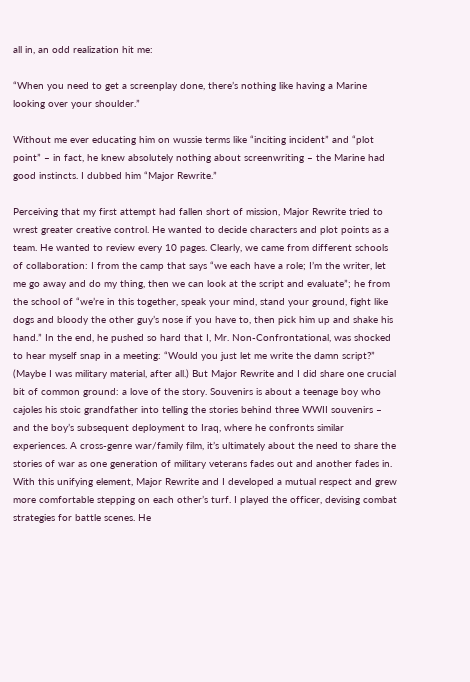all in, an odd realization hit me:

“When you need to get a screenplay done, there’s nothing like having a Marine looking over your shoulder.”

Without me ever educating him on wussie terms like “inciting incident” and “plot point” – in fact, he knew absolutely nothing about screenwriting – the Marine had good instincts. I dubbed him “Major Rewrite.”

Perceiving that my first attempt had fallen short of mission, Major Rewrite tried to wrest greater creative control. He wanted to decide characters and plot points as a team. He wanted to review every 10 pages. Clearly, we came from different schools of collaboration: I from the camp that says “we each have a role; I’m the writer, let me go away and do my thing, then we can look at the script and evaluate”; he from the school of “we’re in this together, speak your mind, stand your ground, fight like dogs and bloody the other guy’s nose if you have to, then pick him up and shake his hand.” In the end, he pushed so hard that I, Mr. Non-Confrontational, was shocked to hear myself snap in a meeting: “Would you just let me write the damn script?” (Maybe I was military material, after all.) But Major Rewrite and I did share one crucial bit of common ground: a love of the story. Souvenirs is about a teenage boy who cajoles his stoic grandfather into telling the stories behind three WWII souvenirs – and the boy’s subsequent deployment to Iraq, where he confronts similar experiences. A cross-genre war/family film, it’s ultimately about the need to share the stories of war as one generation of military veterans fades out and another fades in. With this unifying element, Major Rewrite and I developed a mutual respect and grew more comfortable stepping on each other’s turf. I played the officer, devising combat strategies for battle scenes. He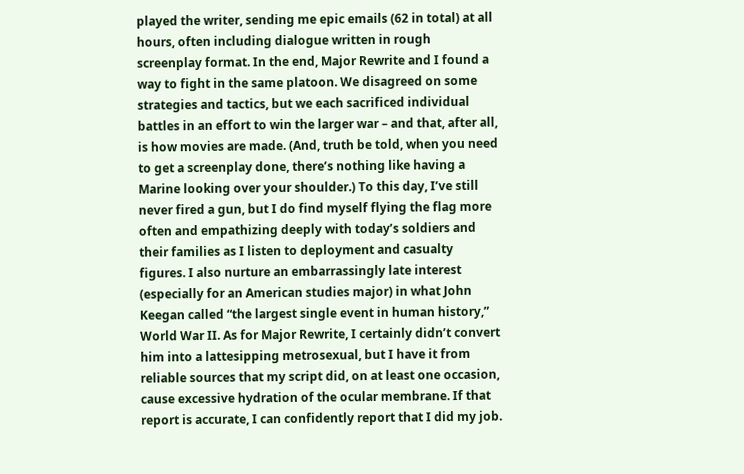played the writer, sending me epic emails (62 in total) at all hours, often including dialogue written in rough screenplay format. In the end, Major Rewrite and I found a way to fight in the same platoon. We disagreed on some strategies and tactics, but we each sacrificed individual battles in an effort to win the larger war – and that, after all, is how movies are made. (And, truth be told, when you need to get a screenplay done, there’s nothing like having a Marine looking over your shoulder.) To this day, I’ve still never fired a gun, but I do find myself flying the flag more often and empathizing deeply with today’s soldiers and their families as I listen to deployment and casualty figures. I also nurture an embarrassingly late interest (especially for an American studies major) in what John Keegan called “the largest single event in human history,” World War II. As for Major Rewrite, I certainly didn’t convert him into a lattesipping metrosexual, but I have it from reliable sources that my script did, on at least one occasion, cause excessive hydration of the ocular membrane. If that report is accurate, I can confidently report that I did my job.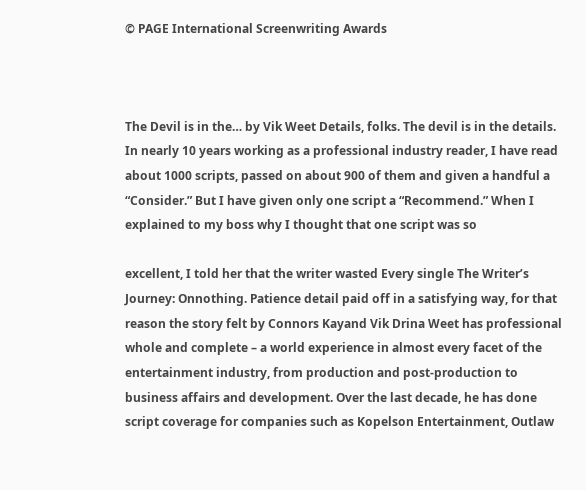© PAGE International Screenwriting Awards



The Devil is in the… by Vik Weet Details, folks. The devil is in the details. In nearly 10 years working as a professional industry reader, I have read about 1000 scripts, passed on about 900 of them and given a handful a “Consider.” But I have given only one script a “Recommend.” When I explained to my boss why I thought that one script was so

excellent, I told her that the writer wasted Every single The Writer’s Journey: Onnothing. Patience detail paid off in a satisfying way, for that reason the story felt by Connors Kayand Vik Drina Weet has professional whole and complete – a world experience in almost every facet of the entertainment industry, from production and post-production to business affairs and development. Over the last decade, he has done script coverage for companies such as Kopelson Entertainment, Outlaw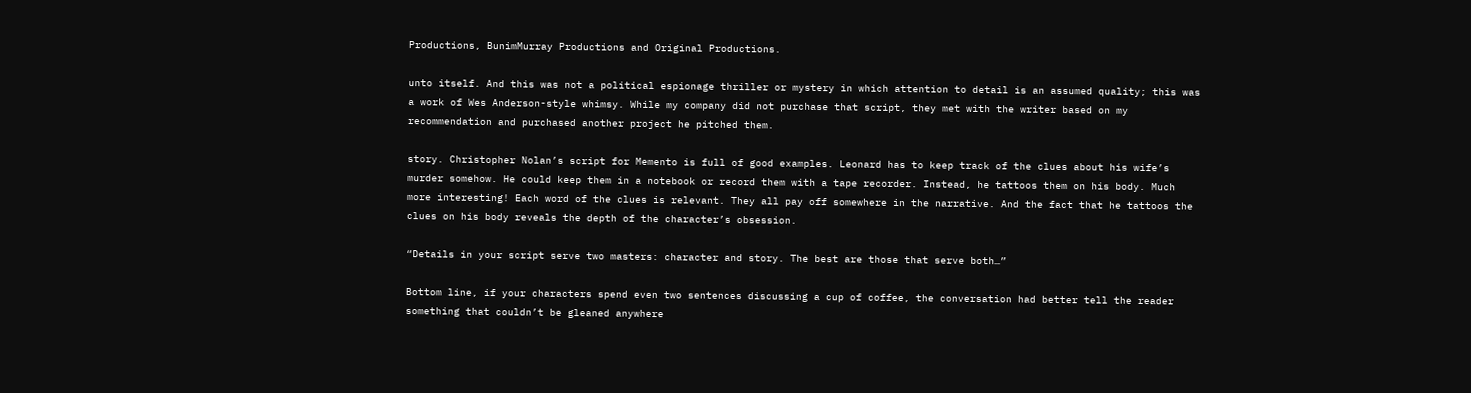Productions, BunimMurray Productions and Original Productions.

unto itself. And this was not a political espionage thriller or mystery in which attention to detail is an assumed quality; this was a work of Wes Anderson-style whimsy. While my company did not purchase that script, they met with the writer based on my recommendation and purchased another project he pitched them.

story. Christopher Nolan’s script for Memento is full of good examples. Leonard has to keep track of the clues about his wife’s murder somehow. He could keep them in a notebook or record them with a tape recorder. Instead, he tattoos them on his body. Much more interesting! Each word of the clues is relevant. They all pay off somewhere in the narrative. And the fact that he tattoos the clues on his body reveals the depth of the character’s obsession.

“Details in your script serve two masters: character and story. The best are those that serve both…”

Bottom line, if your characters spend even two sentences discussing a cup of coffee, the conversation had better tell the reader something that couldn’t be gleaned anywhere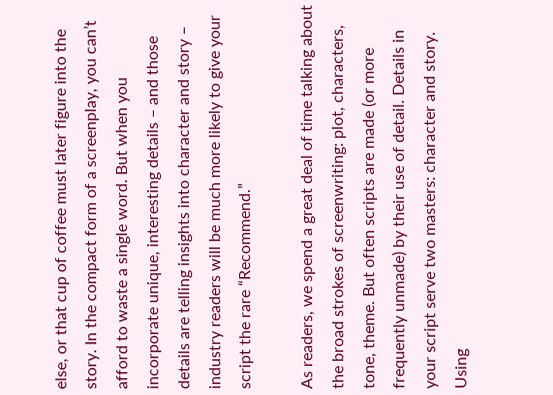else, or that cup of coffee must later figure into the story. In the compact form of a screenplay, you can’t afford to waste a single word. But when you incorporate unique, interesting details – and those details are telling insights into character and story – industry readers will be much more likely to give your script the rare “Recommend.”

As readers, we spend a great deal of time talking about the broad strokes of screenwriting: plot, characters, tone, theme. But often scripts are made (or more frequently unmade) by their use of detail. Details in your script serve two masters: character and story. Using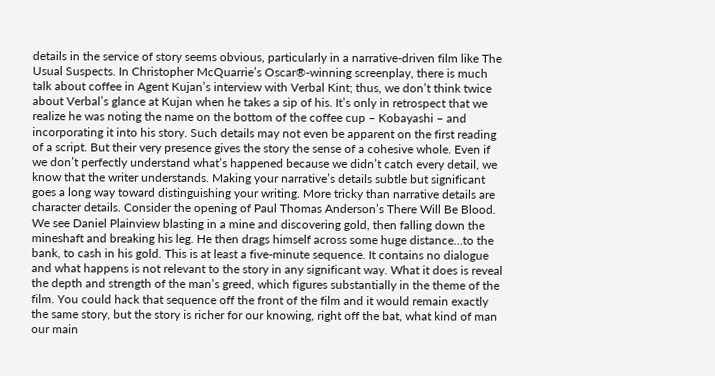details in the service of story seems obvious, particularly in a narrative-driven film like The Usual Suspects. In Christopher McQuarrie’s Oscar®-winning screenplay, there is much talk about coffee in Agent Kujan’s interview with Verbal Kint; thus, we don’t think twice about Verbal’s glance at Kujan when he takes a sip of his. It’s only in retrospect that we realize he was noting the name on the bottom of the coffee cup – Kobayashi – and incorporating it into his story. Such details may not even be apparent on the first reading of a script. But their very presence gives the story the sense of a cohesive whole. Even if we don’t perfectly understand what’s happened because we didn’t catch every detail, we know that the writer understands. Making your narrative’s details subtle but significant goes a long way toward distinguishing your writing. More tricky than narrative details are character details. Consider the opening of Paul Thomas Anderson’s There Will Be Blood. We see Daniel Plainview blasting in a mine and discovering gold, then falling down the mineshaft and breaking his leg. He then drags himself across some huge distance…to the bank, to cash in his gold. This is at least a five-minute sequence. It contains no dialogue and what happens is not relevant to the story in any significant way. What it does is reveal the depth and strength of the man’s greed, which figures substantially in the theme of the film. You could hack that sequence off the front of the film and it would remain exactly the same story, but the story is richer for our knowing, right off the bat, what kind of man our main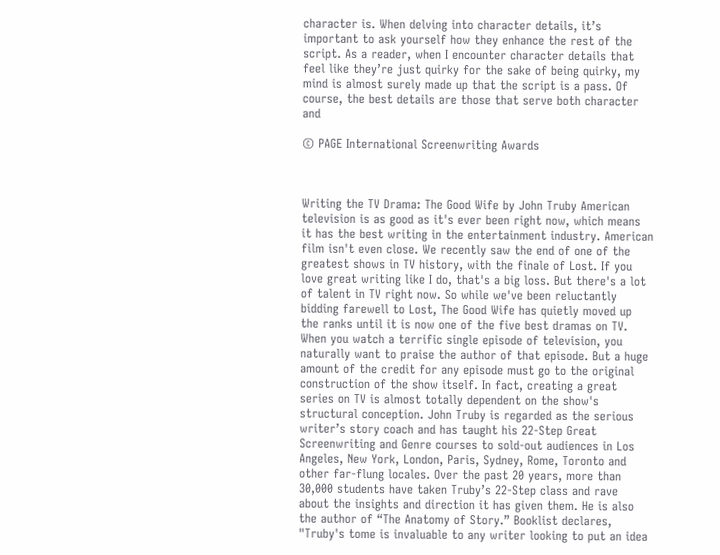character is. When delving into character details, it’s important to ask yourself how they enhance the rest of the script. As a reader, when I encounter character details that feel like they’re just quirky for the sake of being quirky, my mind is almost surely made up that the script is a pass. Of course, the best details are those that serve both character and

© PAGE International Screenwriting Awards



Writing the TV Drama: The Good Wife by John Truby American television is as good as it's ever been right now, which means it has the best writing in the entertainment industry. American film isn't even close. We recently saw the end of one of the greatest shows in TV history, with the finale of Lost. If you love great writing like I do, that's a big loss. But there's a lot of talent in TV right now. So while we've been reluctantly bidding farewell to Lost, The Good Wife has quietly moved up the ranks until it is now one of the five best dramas on TV. When you watch a terrific single episode of television, you naturally want to praise the author of that episode. But a huge amount of the credit for any episode must go to the original construction of the show itself. In fact, creating a great series on TV is almost totally dependent on the show's structural conception. John Truby is regarded as the serious writer’s story coach and has taught his 22-Step Great Screenwriting and Genre courses to sold-out audiences in Los Angeles, New York, London, Paris, Sydney, Rome, Toronto and other far-flung locales. Over the past 20 years, more than 30,000 students have taken Truby’s 22-Step class and rave about the insights and direction it has given them. He is also the author of “The Anatomy of Story.” Booklist declares, "Truby's tome is invaluable to any writer looking to put an idea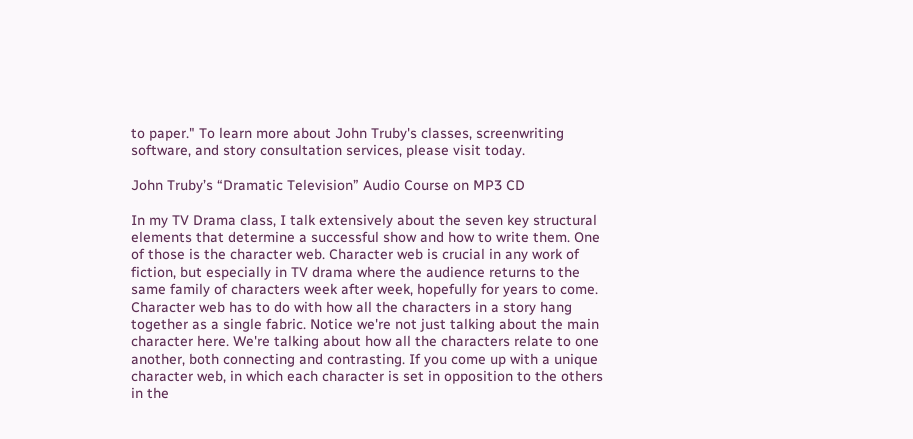to paper." To learn more about John Truby's classes, screenwriting software, and story consultation services, please visit today.

John Truby’s “Dramatic Television” Audio Course on MP3 CD

In my TV Drama class, I talk extensively about the seven key structural elements that determine a successful show and how to write them. One of those is the character web. Character web is crucial in any work of fiction, but especially in TV drama where the audience returns to the same family of characters week after week, hopefully for years to come. Character web has to do with how all the characters in a story hang together as a single fabric. Notice we're not just talking about the main character here. We're talking about how all the characters relate to one another, both connecting and contrasting. If you come up with a unique character web, in which each character is set in opposition to the others in the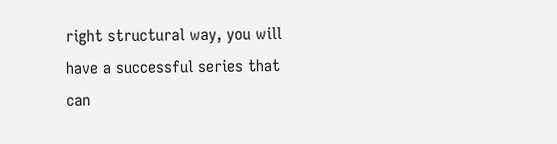right structural way, you will have a successful series that can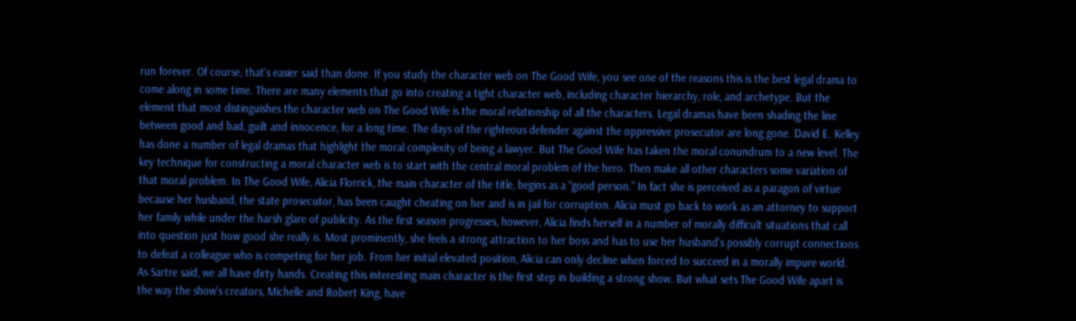run forever. Of course, that's easier said than done. If you study the character web on The Good Wife, you see one of the reasons this is the best legal drama to come along in some time. There are many elements that go into creating a tight character web, including character hierarchy, role, and archetype. But the element that most distinguishes the character web on The Good Wife is the moral relationship of all the characters. Legal dramas have been shading the line between good and bad, guilt and innocence, for a long time. The days of the righteous defender against the oppressive prosecutor are long gone. David E. Kelley has done a number of legal dramas that highlight the moral complexity of being a lawyer. But The Good Wife has taken the moral conundrum to a new level. The key technique for constructing a moral character web is to start with the central moral problem of the hero. Then make all other characters some variation of that moral problem. In The Good Wife, Alicia Florrick, the main character of the title, begins as a “good person.” In fact she is perceived as a paragon of virtue because her husband, the state prosecutor, has been caught cheating on her and is in jail for corruption. Alicia must go back to work as an attorney to support her family while under the harsh glare of publicity. As the first season progresses, however, Alicia finds herself in a number of morally difficult situations that call into question just how good she really is. Most prominently, she feels a strong attraction to her boss and has to use her husband's possibly corrupt connections to defeat a colleague who is competing for her job. From her initial elevated position, Alicia can only decline when forced to succeed in a morally impure world. As Sartre said, we all have dirty hands. Creating this interesting main character is the first step in building a strong show. But what sets The Good Wife apart is the way the show's creators, Michelle and Robert King, have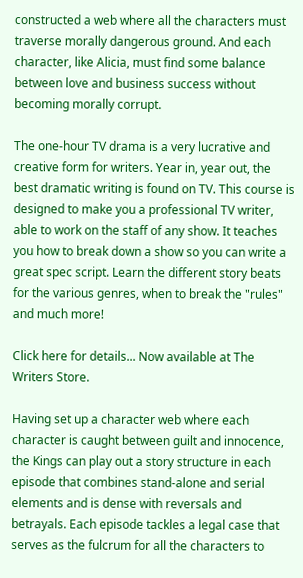constructed a web where all the characters must traverse morally dangerous ground. And each character, like Alicia, must find some balance between love and business success without becoming morally corrupt.

The one-hour TV drama is a very lucrative and creative form for writers. Year in, year out, the best dramatic writing is found on TV. This course is designed to make you a professional TV writer, able to work on the staff of any show. It teaches you how to break down a show so you can write a great spec script. Learn the different story beats for the various genres, when to break the "rules" and much more!

Click here for details... Now available at The Writers Store.

Having set up a character web where each character is caught between guilt and innocence, the Kings can play out a story structure in each episode that combines stand-alone and serial elements and is dense with reversals and betrayals. Each episode tackles a legal case that serves as the fulcrum for all the characters to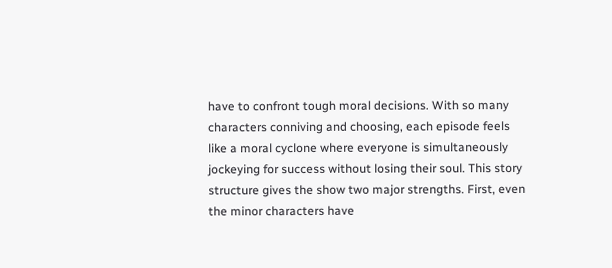have to confront tough moral decisions. With so many characters conniving and choosing, each episode feels like a moral cyclone where everyone is simultaneously jockeying for success without losing their soul. This story structure gives the show two major strengths. First, even the minor characters have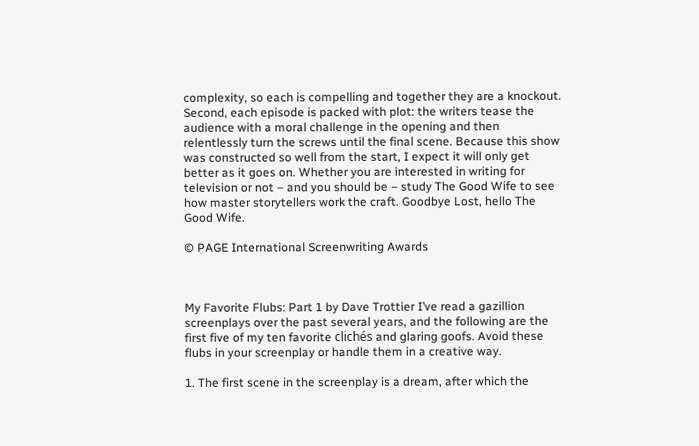complexity, so each is compelling and together they are a knockout. Second, each episode is packed with plot: the writers tease the audience with a moral challenge in the opening and then relentlessly turn the screws until the final scene. Because this show was constructed so well from the start, I expect it will only get better as it goes on. Whether you are interested in writing for television or not – and you should be – study The Good Wife to see how master storytellers work the craft. Goodbye Lost, hello The Good Wife.

© PAGE International Screenwriting Awards



My Favorite Flubs: Part 1 by Dave Trottier I’ve read a gazillion screenplays over the past several years, and the following are the first five of my ten favorite clichés and glaring goofs. Avoid these flubs in your screenplay or handle them in a creative way.

1. The first scene in the screenplay is a dream, after which the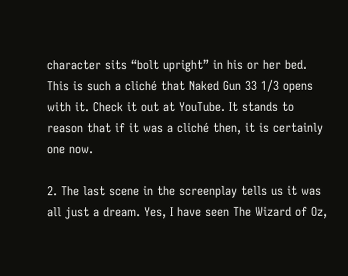character sits “bolt upright” in his or her bed. This is such a cliché that Naked Gun 33 1/3 opens with it. Check it out at YouTube. It stands to reason that if it was a cliché then, it is certainly one now.

2. The last scene in the screenplay tells us it was all just a dream. Yes, I have seen The Wizard of Oz,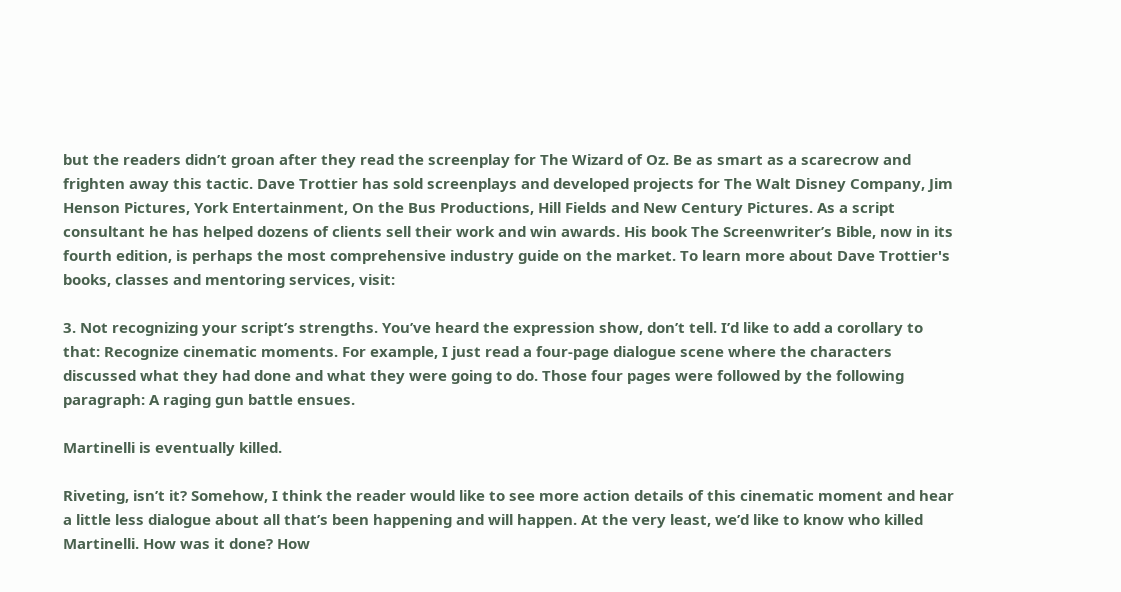but the readers didn’t groan after they read the screenplay for The Wizard of Oz. Be as smart as a scarecrow and frighten away this tactic. Dave Trottier has sold screenplays and developed projects for The Walt Disney Company, Jim Henson Pictures, York Entertainment, On the Bus Productions, Hill Fields and New Century Pictures. As a script consultant he has helped dozens of clients sell their work and win awards. His book The Screenwriter’s Bible, now in its fourth edition, is perhaps the most comprehensive industry guide on the market. To learn more about Dave Trottier's books, classes and mentoring services, visit:

3. Not recognizing your script’s strengths. You’ve heard the expression show, don’t tell. I’d like to add a corollary to that: Recognize cinematic moments. For example, I just read a four-page dialogue scene where the characters discussed what they had done and what they were going to do. Those four pages were followed by the following paragraph: A raging gun battle ensues.

Martinelli is eventually killed.

Riveting, isn’t it? Somehow, I think the reader would like to see more action details of this cinematic moment and hear a little less dialogue about all that’s been happening and will happen. At the very least, we’d like to know who killed Martinelli. How was it done? How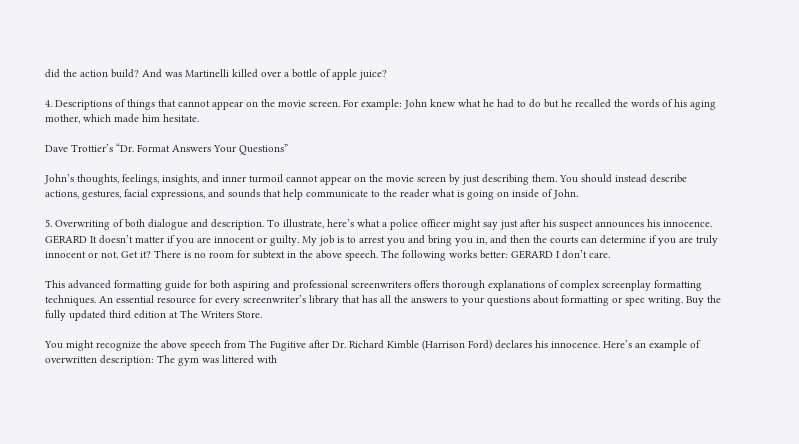did the action build? And was Martinelli killed over a bottle of apple juice?

4. Descriptions of things that cannot appear on the movie screen. For example: John knew what he had to do but he recalled the words of his aging mother, which made him hesitate.

Dave Trottier’s “Dr. Format Answers Your Questions”

John’s thoughts, feelings, insights, and inner turmoil cannot appear on the movie screen by just describing them. You should instead describe actions, gestures, facial expressions, and sounds that help communicate to the reader what is going on inside of John.

5. Overwriting of both dialogue and description. To illustrate, here’s what a police officer might say just after his suspect announces his innocence. GERARD It doesn’t matter if you are innocent or guilty. My job is to arrest you and bring you in, and then the courts can determine if you are truly innocent or not. Get it? There is no room for subtext in the above speech. The following works better: GERARD I don’t care.

This advanced formatting guide for both aspiring and professional screenwriters offers thorough explanations of complex screenplay formatting techniques. An essential resource for every screenwriter’s library that has all the answers to your questions about formatting or spec writing. Buy the fully updated third edition at The Writers Store.

You might recognize the above speech from The Fugitive after Dr. Richard Kimble (Harrison Ford) declares his innocence. Here’s an example of overwritten description: The gym was littered with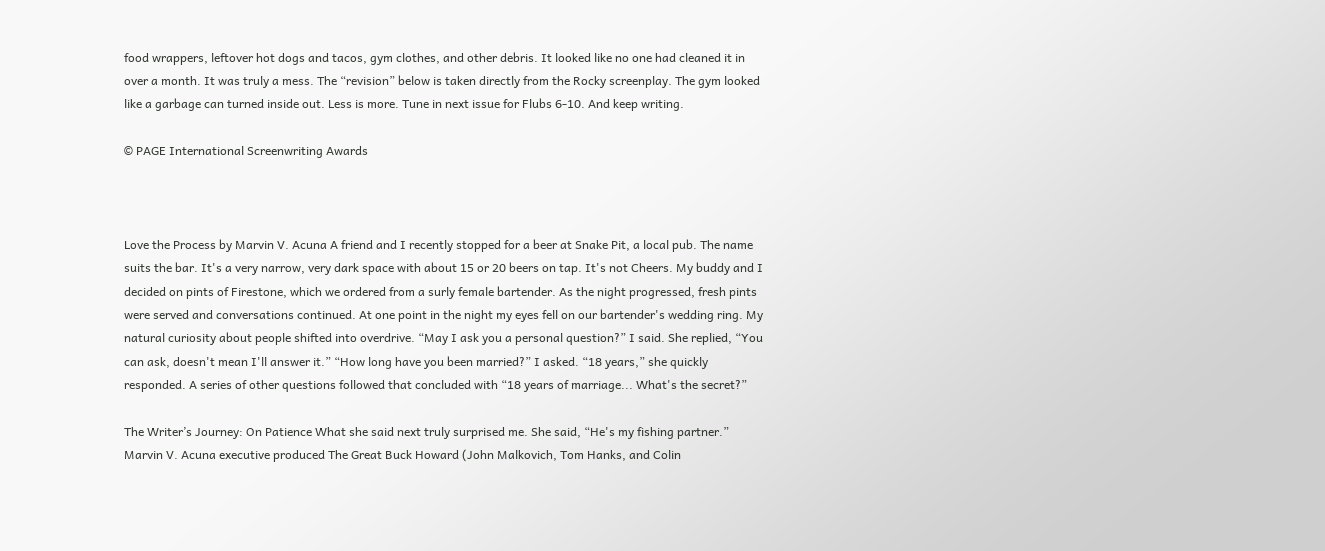food wrappers, leftover hot dogs and tacos, gym clothes, and other debris. It looked like no one had cleaned it in over a month. It was truly a mess. The “revision” below is taken directly from the Rocky screenplay. The gym looked like a garbage can turned inside out. Less is more. Tune in next issue for Flubs 6-10. And keep writing.

© PAGE International Screenwriting Awards



Love the Process by Marvin V. Acuna A friend and I recently stopped for a beer at Snake Pit, a local pub. The name suits the bar. It's a very narrow, very dark space with about 15 or 20 beers on tap. It's not Cheers. My buddy and I decided on pints of Firestone, which we ordered from a surly female bartender. As the night progressed, fresh pints were served and conversations continued. At one point in the night my eyes fell on our bartender's wedding ring. My natural curiosity about people shifted into overdrive. “May I ask you a personal question?” I said. She replied, “You can ask, doesn't mean I'll answer it.” “How long have you been married?” I asked. “18 years,” she quickly responded. A series of other questions followed that concluded with “18 years of marriage... What's the secret?”

The Writer’s Journey: On Patience What she said next truly surprised me. She said, “He's my fishing partner.” Marvin V. Acuna executive produced The Great Buck Howard (John Malkovich, Tom Hanks, and Colin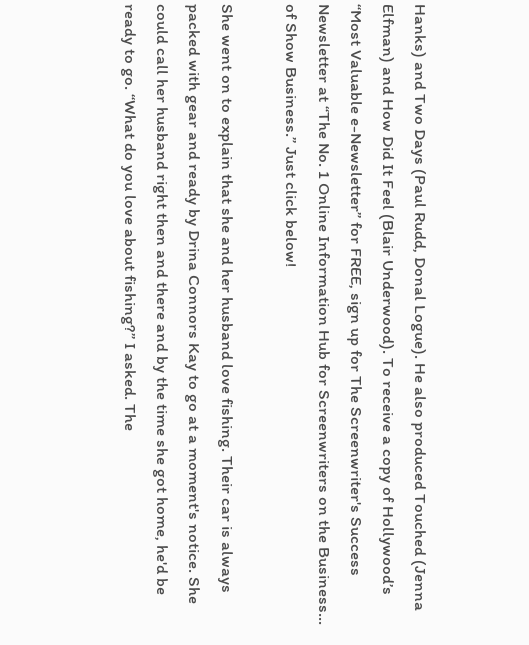Hanks) and Two Days (Paul Rudd, Donal Logue). He also produced Touched (Jenna Elfman) and How Did It Feel (Blair Underwood). To receive a copy of Hollywood’s “Most Valuable e-Newsletter” for FREE, sign up for The Screenwriter's Success Newsletter at “The No. 1 Online Information Hub for Screenwriters on the Business... of Show Business.” Just click below!

She went on to explain that she and her husband love fishing. Their car is always packed with gear and ready by Drina Connors Kay to go at a moment's notice. She could call her husband right then and there and by the time she got home, he'd be ready to go. “What do you love about fishing?” I asked. The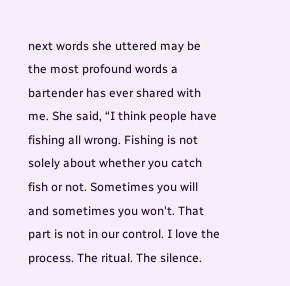next words she uttered may be the most profound words a bartender has ever shared with me. She said, “I think people have fishing all wrong. Fishing is not solely about whether you catch fish or not. Sometimes you will and sometimes you won't. That part is not in our control. I love the process. The ritual. The silence.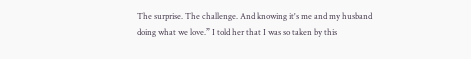The surprise. The challenge. And knowing it's me and my husband doing what we love.” I told her that I was so taken by this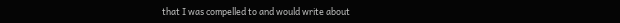that I was compelled to and would write about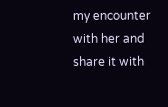my encounter with her and share it with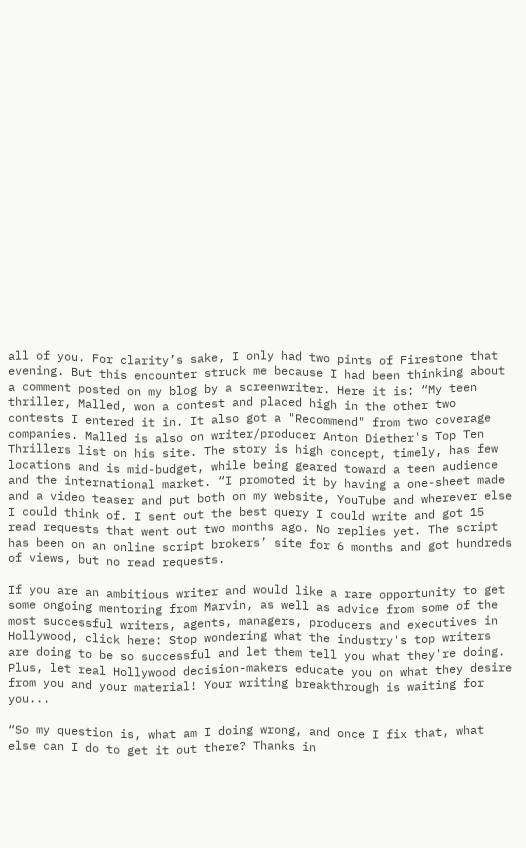all of you. For clarity’s sake, I only had two pints of Firestone that evening. But this encounter struck me because I had been thinking about a comment posted on my blog by a screenwriter. Here it is: “My teen thriller, Malled, won a contest and placed high in the other two contests I entered it in. It also got a "Recommend" from two coverage companies. Malled is also on writer/producer Anton Diether's Top Ten Thrillers list on his site. The story is high concept, timely, has few locations and is mid-budget, while being geared toward a teen audience and the international market. “I promoted it by having a one-sheet made and a video teaser and put both on my website, YouTube and wherever else I could think of. I sent out the best query I could write and got 15 read requests that went out two months ago. No replies yet. The script has been on an online script brokers’ site for 6 months and got hundreds of views, but no read requests.

If you are an ambitious writer and would like a rare opportunity to get some ongoing mentoring from Marvin, as well as advice from some of the most successful writers, agents, managers, producers and executives in Hollywood, click here: Stop wondering what the industry's top writers are doing to be so successful and let them tell you what they're doing. Plus, let real Hollywood decision-makers educate you on what they desire from you and your material! Your writing breakthrough is waiting for you...

“So my question is, what am I doing wrong, and once I fix that, what else can I do to get it out there? Thanks in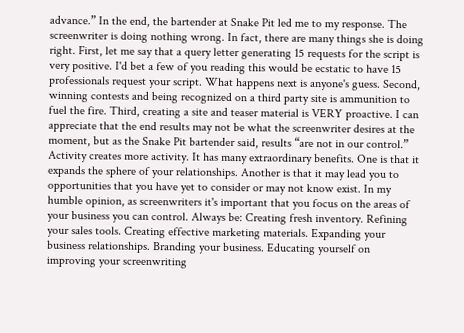advance.” In the end, the bartender at Snake Pit led me to my response. The screenwriter is doing nothing wrong. In fact, there are many things she is doing right. First, let me say that a query letter generating 15 requests for the script is very positive. I'd bet a few of you reading this would be ecstatic to have 15 professionals request your script. What happens next is anyone's guess. Second, winning contests and being recognized on a third party site is ammunition to fuel the fire. Third, creating a site and teaser material is VERY proactive. I can appreciate that the end results may not be what the screenwriter desires at the moment, but as the Snake Pit bartender said, results “are not in our control.” Activity creates more activity. It has many extraordinary benefits. One is that it expands the sphere of your relationships. Another is that it may lead you to opportunities that you have yet to consider or may not know exist. In my humble opinion, as screenwriters it's important that you focus on the areas of your business you can control. Always be: Creating fresh inventory. Refining your sales tools. Creating effective marketing materials. Expanding your business relationships. Branding your business. Educating yourself on improving your screenwriting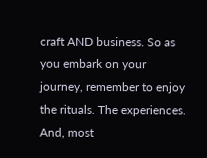craft AND business. So as you embark on your journey, remember to enjoy the rituals. The experiences. And, most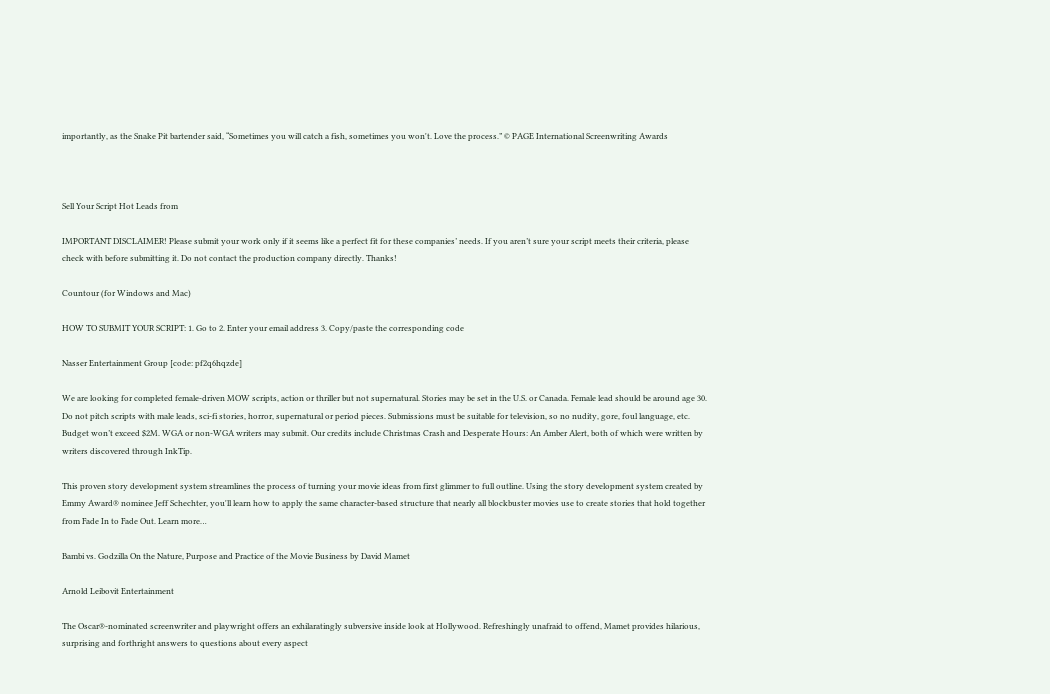importantly, as the Snake Pit bartender said, “Sometimes you will catch a fish, sometimes you won't. Love the process.” © PAGE International Screenwriting Awards



Sell Your Script Hot Leads from

IMPORTANT DISCLAIMER! Please submit your work only if it seems like a perfect fit for these companies’ needs. If you aren’t sure your script meets their criteria, please check with before submitting it. Do not contact the production company directly. Thanks!

Countour (for Windows and Mac)

HOW TO SUBMIT YOUR SCRIPT: 1. Go to 2. Enter your email address 3. Copy/paste the corresponding code

Nasser Entertainment Group [code: pf2q6hqzde]

We are looking for completed female-driven MOW scripts, action or thriller but not supernatural. Stories may be set in the U.S. or Canada. Female lead should be around age 30. Do not pitch scripts with male leads, sci-fi stories, horror, supernatural or period pieces. Submissions must be suitable for television, so no nudity, gore, foul language, etc. Budget won’t exceed $2M. WGA or non-WGA writers may submit. Our credits include Christmas Crash and Desperate Hours: An Amber Alert, both of which were written by writers discovered through InkTip.

This proven story development system streamlines the process of turning your movie ideas from first glimmer to full outline. Using the story development system created by Emmy Award® nominee Jeff Schechter, you'll learn how to apply the same character-based structure that nearly all blockbuster movies use to create stories that hold together from Fade In to Fade Out. Learn more…

Bambi vs. Godzilla On the Nature, Purpose and Practice of the Movie Business by David Mamet

Arnold Leibovit Entertainment

The Oscar®-nominated screenwriter and playwright offers an exhilaratingly subversive inside look at Hollywood. Refreshingly unafraid to offend, Mamet provides hilarious, surprising and forthright answers to questions about every aspect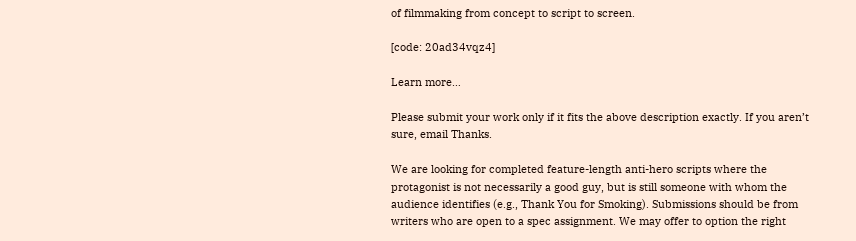of filmmaking from concept to script to screen.

[code: 20ad34vqz4]

Learn more…

Please submit your work only if it fits the above description exactly. If you aren’t sure, email Thanks.

We are looking for completed feature-length anti-hero scripts where the protagonist is not necessarily a good guy, but is still someone with whom the audience identifies (e.g., Thank You for Smoking). Submissions should be from writers who are open to a spec assignment. We may offer to option the right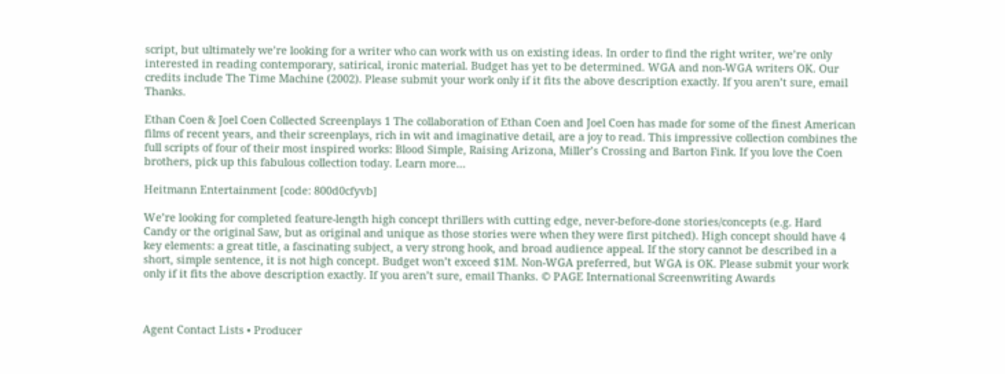script, but ultimately we’re looking for a writer who can work with us on existing ideas. In order to find the right writer, we’re only interested in reading contemporary, satirical, ironic material. Budget has yet to be determined. WGA and non-WGA writers OK. Our credits include The Time Machine (2002). Please submit your work only if it fits the above description exactly. If you aren’t sure, email Thanks.

Ethan Coen & Joel Coen Collected Screenplays 1 The collaboration of Ethan Coen and Joel Coen has made for some of the finest American films of recent years, and their screenplays, rich in wit and imaginative detail, are a joy to read. This impressive collection combines the full scripts of four of their most inspired works: Blood Simple, Raising Arizona, Miller’s Crossing and Barton Fink. If you love the Coen brothers, pick up this fabulous collection today. Learn more…

Heitmann Entertainment [code: 800d0cfyvb]

We’re looking for completed feature-length high concept thrillers with cutting edge, never-before-done stories/concepts (e.g. Hard Candy or the original Saw, but as original and unique as those stories were when they were first pitched). High concept should have 4 key elements: a great title, a fascinating subject, a very strong hook, and broad audience appeal. If the story cannot be described in a short, simple sentence, it is not high concept. Budget won’t exceed $1M. Non-WGA preferred, but WGA is OK. Please submit your work only if it fits the above description exactly. If you aren’t sure, email Thanks. © PAGE International Screenwriting Awards



Agent Contact Lists • Producer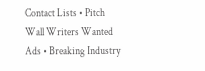Contact Lists • Pitch Wall Writers Wanted Ads • Breaking Industry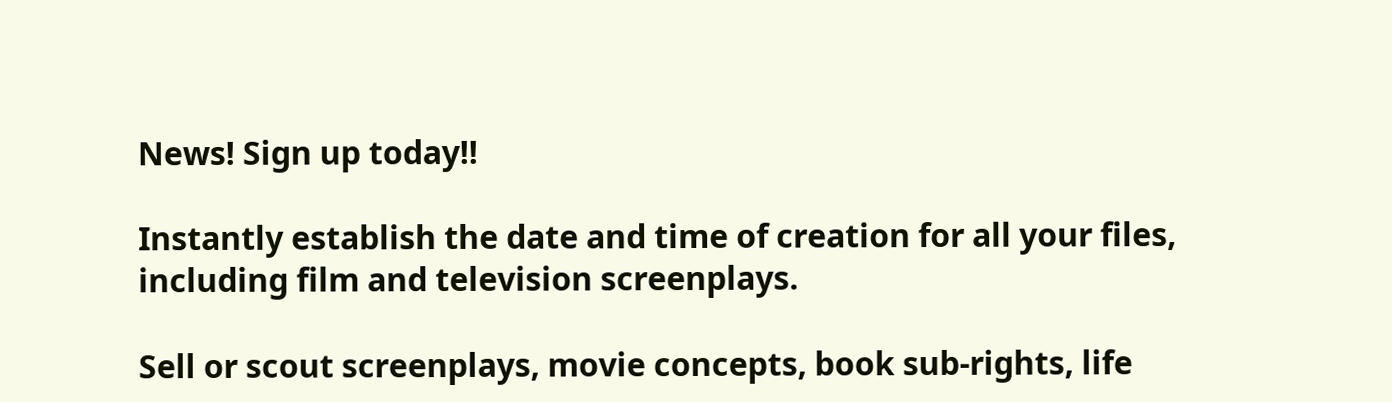News! Sign up today!!

Instantly establish the date and time of creation for all your files, including film and television screenplays.

Sell or scout screenplays, movie concepts, book sub-rights, life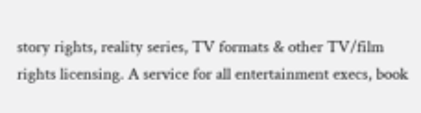story rights, reality series, TV formats & other TV/film rights licensing. A service for all entertainment execs, book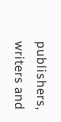publishers, writers and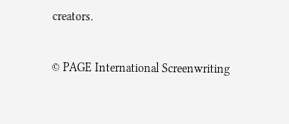creators.

© PAGE International Screenwriting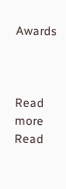Awards



Read more
Read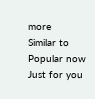more
Similar to
Popular now
Just for you